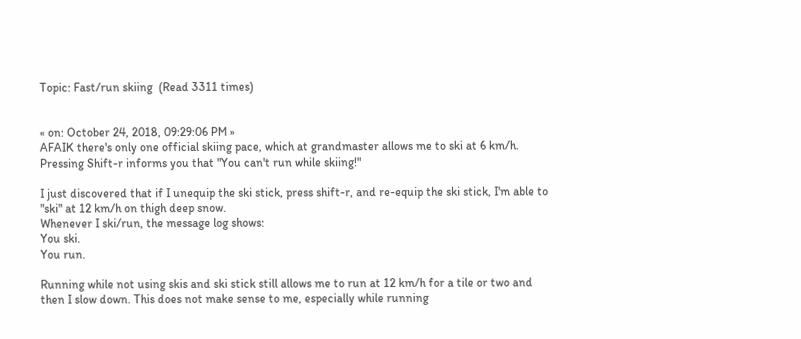Topic: Fast/run skiing  (Read 3311 times)


« on: October 24, 2018, 09:29:06 PM »
AFAIK there's only one official skiing pace, which at grandmaster allows me to ski at 6 km/h.
Pressing Shift-r informs you that "You can't run while skiing!"

I just discovered that if I unequip the ski stick, press shift-r, and re-equip the ski stick, I'm able to "ski" at 12 km/h on thigh deep snow.
Whenever I ski/run, the message log shows:
You ski.
You run.

Running while not using skis and ski stick still allows me to run at 12 km/h for a tile or two and then I slow down. This does not make sense to me, especially while running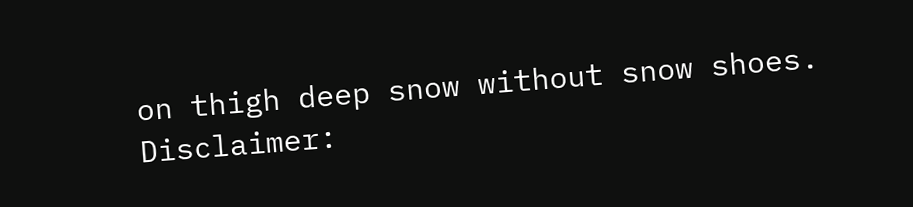on thigh deep snow without snow shoes.
Disclaimer: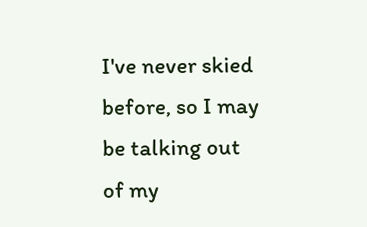I've never skied before, so I may be talking out of my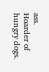ass.
Hoarder of hungry dogs.